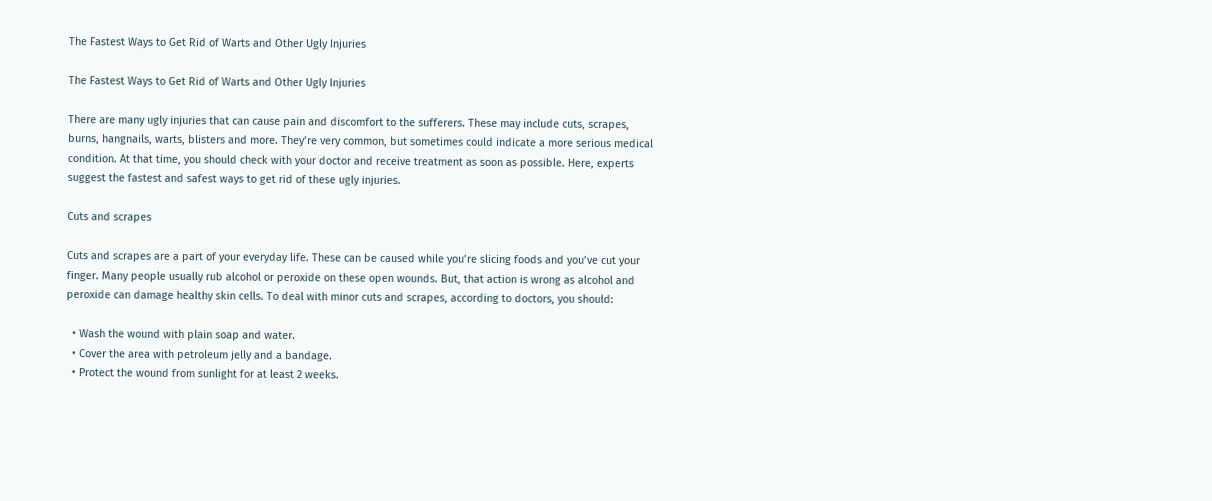The Fastest Ways to Get Rid of Warts and Other Ugly Injuries

The Fastest Ways to Get Rid of Warts and Other Ugly Injuries

There are many ugly injuries that can cause pain and discomfort to the sufferers. These may include cuts, scrapes, burns, hangnails, warts, blisters and more. They’re very common, but sometimes could indicate a more serious medical condition. At that time, you should check with your doctor and receive treatment as soon as possible. Here, experts suggest the fastest and safest ways to get rid of these ugly injuries.

Cuts and scrapes

Cuts and scrapes are a part of your everyday life. These can be caused while you’re slicing foods and you’ve cut your finger. Many people usually rub alcohol or peroxide on these open wounds. But, that action is wrong as alcohol and peroxide can damage healthy skin cells. To deal with minor cuts and scrapes, according to doctors, you should:

  • Wash the wound with plain soap and water.
  • Cover the area with petroleum jelly and a bandage.
  • Protect the wound from sunlight for at least 2 weeks.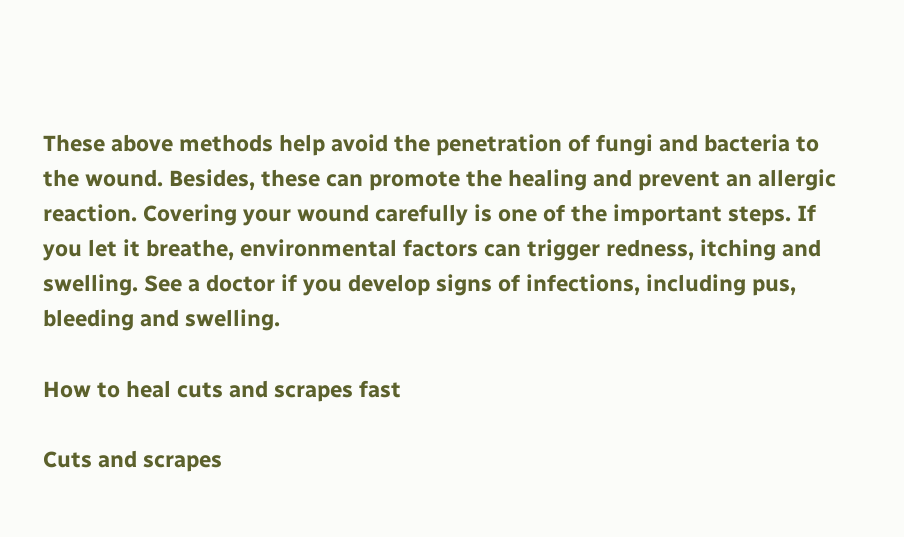These above methods help avoid the penetration of fungi and bacteria to the wound. Besides, these can promote the healing and prevent an allergic reaction. Covering your wound carefully is one of the important steps. If you let it breathe, environmental factors can trigger redness, itching and swelling. See a doctor if you develop signs of infections, including pus, bleeding and swelling.

How to heal cuts and scrapes fast

Cuts and scrapes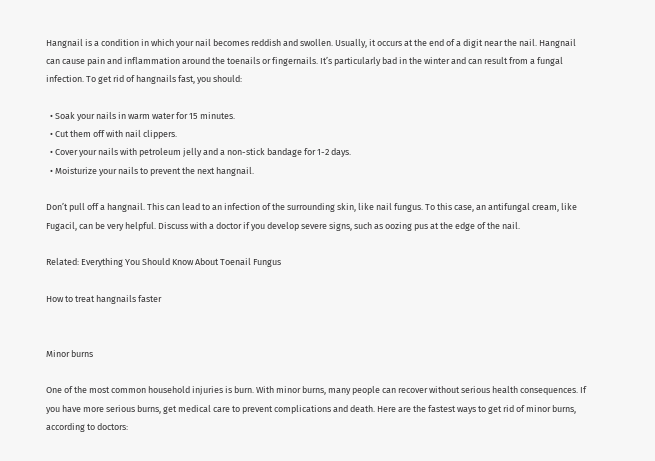Hangnail is a condition in which your nail becomes reddish and swollen. Usually, it occurs at the end of a digit near the nail. Hangnail can cause pain and inflammation around the toenails or fingernails. It’s particularly bad in the winter and can result from a fungal infection. To get rid of hangnails fast, you should:

  • Soak your nails in warm water for 15 minutes.
  • Cut them off with nail clippers.
  • Cover your nails with petroleum jelly and a non-stick bandage for 1-2 days.
  • Moisturize your nails to prevent the next hangnail.

Don’t pull off a hangnail. This can lead to an infection of the surrounding skin, like nail fungus. To this case, an antifungal cream, like Fugacil, can be very helpful. Discuss with a doctor if you develop severe signs, such as oozing pus at the edge of the nail.

Related: Everything You Should Know About Toenail Fungus

How to treat hangnails faster


Minor burns

One of the most common household injuries is burn. With minor burns, many people can recover without serious health consequences. If you have more serious burns, get medical care to prevent complications and death. Here are the fastest ways to get rid of minor burns, according to doctors: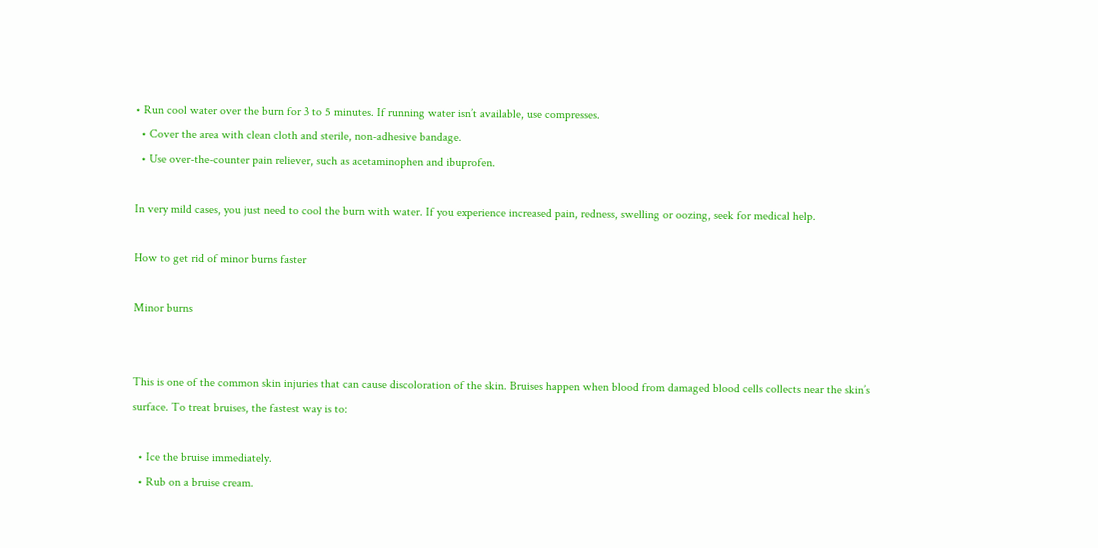• Run cool water over the burn for 3 to 5 minutes. If running water isn’t available, use compresses.
  • Cover the area with clean cloth and sterile, non-adhesive bandage.
  • Use over-the-counter pain reliever, such as acetaminophen and ibuprofen.

In very mild cases, you just need to cool the burn with water. If you experience increased pain, redness, swelling or oozing, seek for medical help.

How to get rid of minor burns faster

Minor burns


This is one of the common skin injuries that can cause discoloration of the skin. Bruises happen when blood from damaged blood cells collects near the skin’s surface. To treat bruises, the fastest way is to:

  • Ice the bruise immediately.
  • Rub on a bruise cream.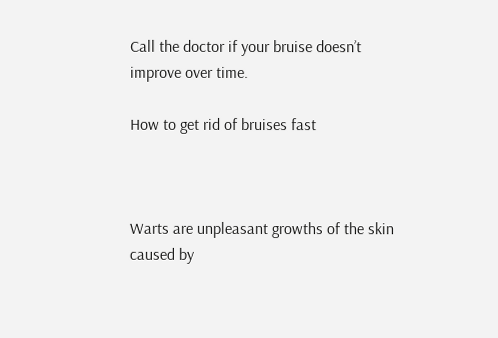Call the doctor if your bruise doesn’t improve over time.

How to get rid of bruises fast



Warts are unpleasant growths of the skin caused by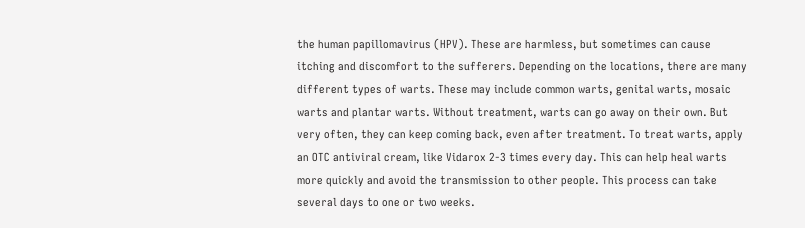the human papillomavirus (HPV). These are harmless, but sometimes can cause itching and discomfort to the sufferers. Depending on the locations, there are many different types of warts. These may include common warts, genital warts, mosaic warts and plantar warts. Without treatment, warts can go away on their own. But very often, they can keep coming back, even after treatment. To treat warts, apply an OTC antiviral cream, like Vidarox 2-3 times every day. This can help heal warts more quickly and avoid the transmission to other people. This process can take several days to one or two weeks.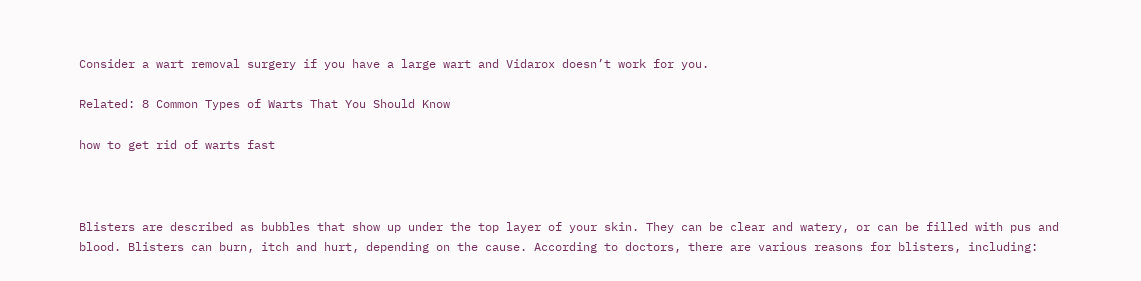Consider a wart removal surgery if you have a large wart and Vidarox doesn’t work for you.

Related: 8 Common Types of Warts That You Should Know

how to get rid of warts fast



Blisters are described as bubbles that show up under the top layer of your skin. They can be clear and watery, or can be filled with pus and blood. Blisters can burn, itch and hurt, depending on the cause. According to doctors, there are various reasons for blisters, including: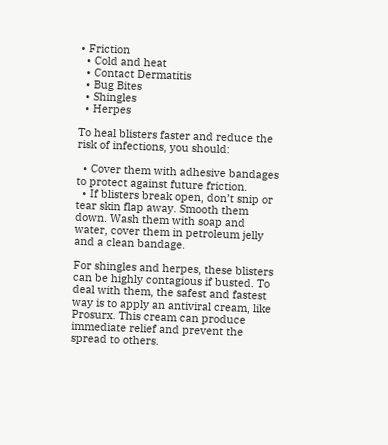• Friction
  • Cold and heat
  • Contact Dermatitis
  • Bug Bites
  • Shingles
  • Herpes

To heal blisters faster and reduce the risk of infections, you should:

  • Cover them with adhesive bandages to protect against future friction.
  • If blisters break open, don’t snip or tear skin flap away. Smooth them down. Wash them with soap and water, cover them in petroleum jelly and a clean bandage.

For shingles and herpes, these blisters can be highly contagious if busted. To deal with them, the safest and fastest way is to apply an antiviral cream, like Prosurx. This cream can produce immediate relief and prevent the spread to others.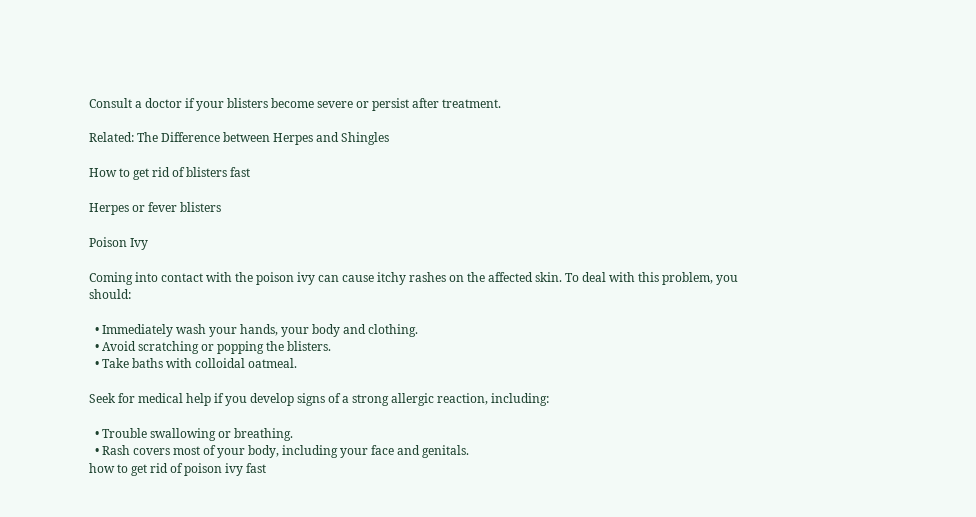Consult a doctor if your blisters become severe or persist after treatment.

Related: The Difference between Herpes and Shingles

How to get rid of blisters fast

Herpes or fever blisters

Poison Ivy

Coming into contact with the poison ivy can cause itchy rashes on the affected skin. To deal with this problem, you should:

  • Immediately wash your hands, your body and clothing.
  • Avoid scratching or popping the blisters.
  • Take baths with colloidal oatmeal.

Seek for medical help if you develop signs of a strong allergic reaction, including:

  • Trouble swallowing or breathing.
  • Rash covers most of your body, including your face and genitals.
how to get rid of poison ivy fast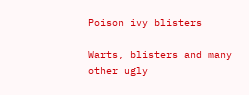Poison ivy blisters

Warts, blisters and many other ugly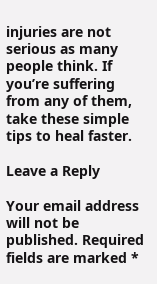injuries are not serious as many people think. If you’re suffering from any of them, take these simple tips to heal faster.

Leave a Reply

Your email address will not be published. Required fields are marked *